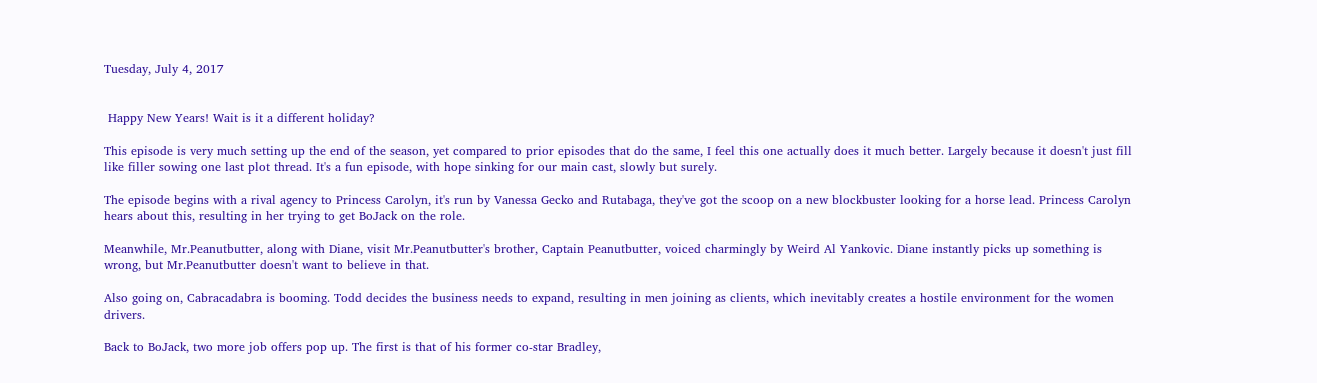Tuesday, July 4, 2017


 Happy New Years! Wait is it a different holiday?

This episode is very much setting up the end of the season, yet compared to prior episodes that do the same, I feel this one actually does it much better. Largely because it doesn't just fill like filler sowing one last plot thread. It's a fun episode, with hope sinking for our main cast, slowly but surely.

The episode begins with a rival agency to Princess Carolyn, it's run by Vanessa Gecko and Rutabaga, they've got the scoop on a new blockbuster looking for a horse lead. Princess Carolyn hears about this, resulting in her trying to get BoJack on the role.

Meanwhile, Mr.Peanutbutter, along with Diane, visit Mr.Peanutbutter's brother, Captain Peanutbutter, voiced charmingly by Weird Al Yankovic. Diane instantly picks up something is wrong, but Mr.Peanutbutter doesn't want to believe in that.

Also going on, Cabracadabra is booming. Todd decides the business needs to expand, resulting in men joining as clients, which inevitably creates a hostile environment for the women drivers.

Back to BoJack, two more job offers pop up. The first is that of his former co-star Bradley,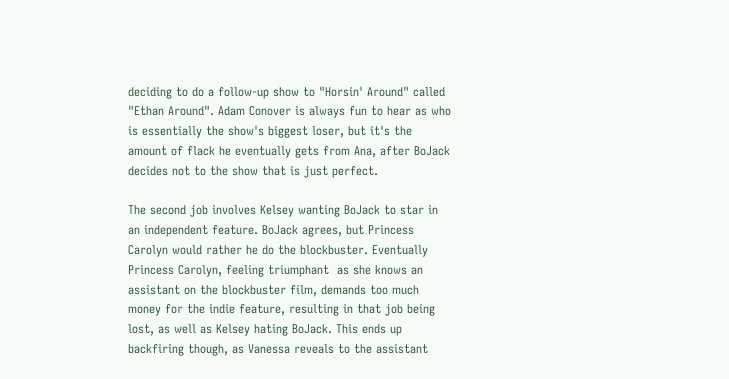deciding to do a follow-up show to "Horsin' Around" called "Ethan Around". Adam Conover is always fun to hear as who is essentially the show's biggest loser, but it's the amount of flack he eventually gets from Ana, after BoJack decides not to the show that is just perfect.

The second job involves Kelsey wanting BoJack to star in an independent feature. BoJack agrees, but Princess Carolyn would rather he do the blockbuster. Eventually Princess Carolyn, feeling triumphant  as she knows an assistant on the blockbuster film, demands too much money for the indie feature, resulting in that job being lost, as well as Kelsey hating BoJack. This ends up backfiring though, as Vanessa reveals to the assistant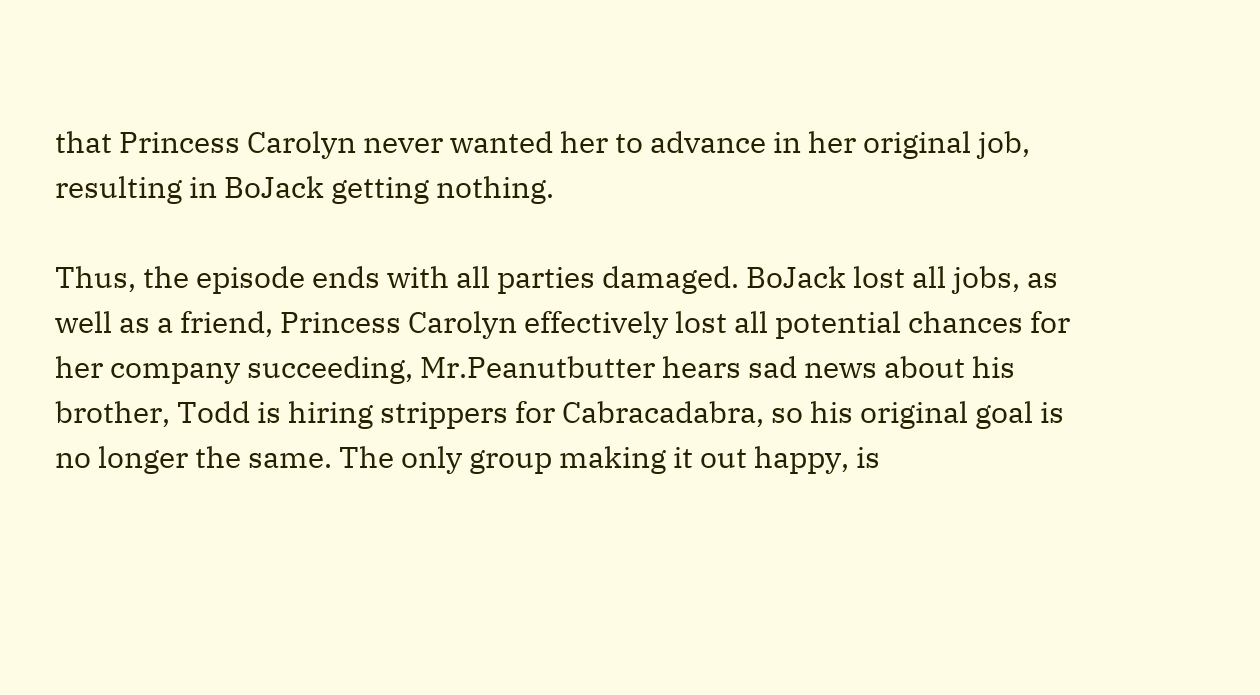that Princess Carolyn never wanted her to advance in her original job, resulting in BoJack getting nothing.

Thus, the episode ends with all parties damaged. BoJack lost all jobs, as well as a friend, Princess Carolyn effectively lost all potential chances for her company succeeding, Mr.Peanutbutter hears sad news about his brother, Todd is hiring strippers for Cabracadabra, so his original goal is no longer the same. The only group making it out happy, is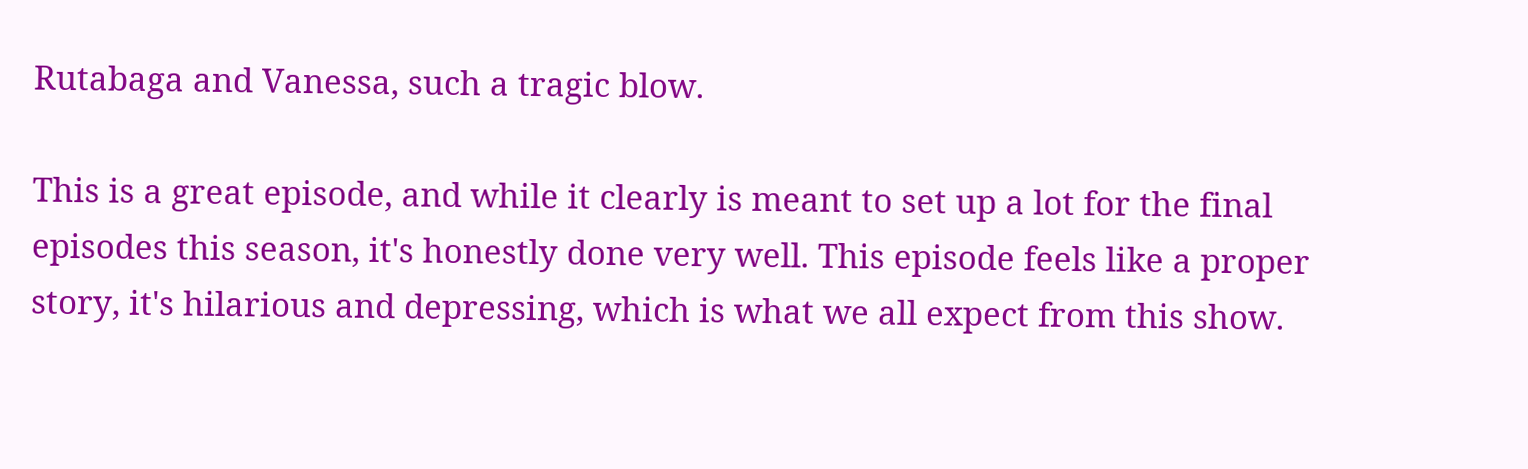Rutabaga and Vanessa, such a tragic blow.

This is a great episode, and while it clearly is meant to set up a lot for the final episodes this season, it's honestly done very well. This episode feels like a proper story, it's hilarious and depressing, which is what we all expect from this show.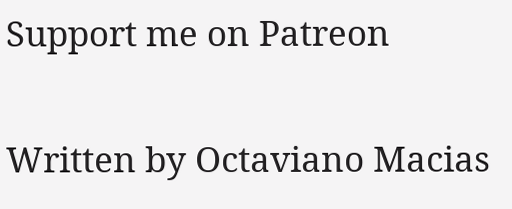Support me on Patreon

Written by Octaviano Macias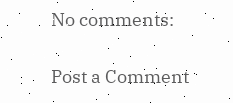No comments:

Post a Comment